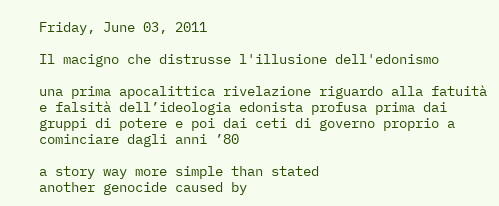Friday, June 03, 2011

Il macigno che distrusse l'illusione dell'edonismo

una prima apocalittica rivelazione riguardo alla fatuità e falsità dell’ideologia edonista profusa prima dai gruppi di potere e poi dai ceti di governo proprio a cominciare dagli anni ’80

a story way more simple than stated
another genocide caused by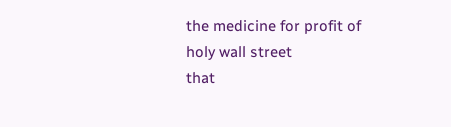the medicine for profit of holy wall street
that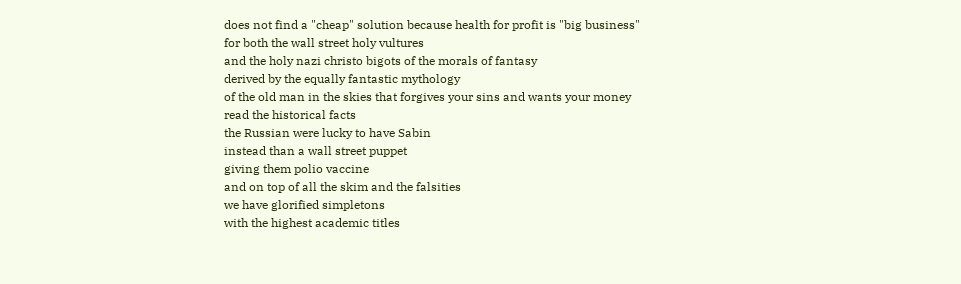does not find a "cheap" solution because health for profit is "big business"
for both the wall street holy vultures
and the holy nazi christo bigots of the morals of fantasy
derived by the equally fantastic mythology
of the old man in the skies that forgives your sins and wants your money
read the historical facts
the Russian were lucky to have Sabin
instead than a wall street puppet
giving them polio vaccine
and on top of all the skim and the falsities
we have glorified simpletons
with the highest academic titles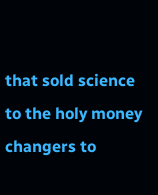that sold science to the holy money changers to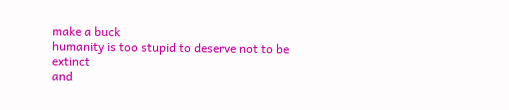make a buck
humanity is too stupid to deserve not to be extinct
and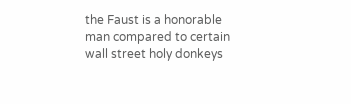the Faust is a honorable man compared to certain wall street holy donkeys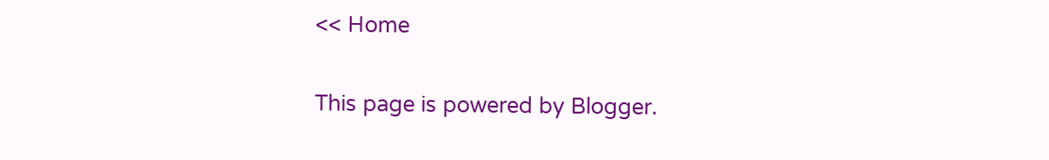<< Home

This page is powered by Blogger.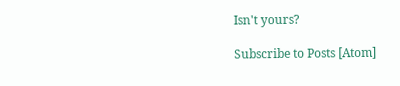Isn't yours?

Subscribe to Posts [Atom]